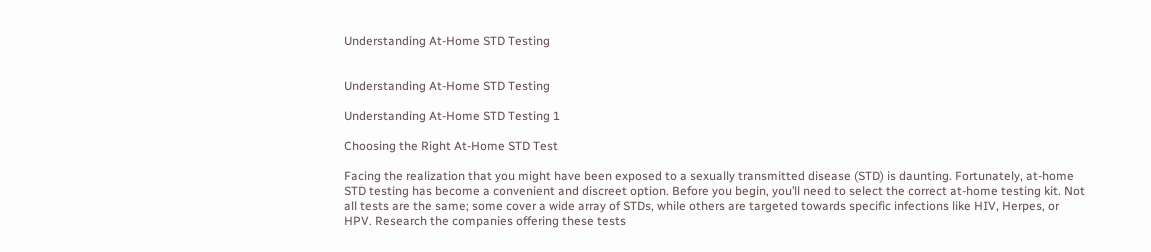Understanding At-Home STD Testing


Understanding At-Home STD Testing

Understanding At-Home STD Testing 1

Choosing the Right At-Home STD Test

Facing the realization that you might have been exposed to a sexually transmitted disease (STD) is daunting. Fortunately, at-home STD testing has become a convenient and discreet option. Before you begin, you’ll need to select the correct at-home testing kit. Not all tests are the same; some cover a wide array of STDs, while others are targeted towards specific infections like HIV, Herpes, or HPV. Research the companies offering these tests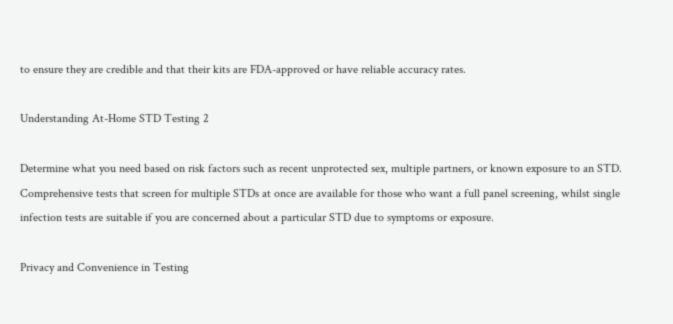to ensure they are credible and that their kits are FDA-approved or have reliable accuracy rates.

Understanding At-Home STD Testing 2

Determine what you need based on risk factors such as recent unprotected sex, multiple partners, or known exposure to an STD. Comprehensive tests that screen for multiple STDs at once are available for those who want a full panel screening, whilst single infection tests are suitable if you are concerned about a particular STD due to symptoms or exposure.

Privacy and Convenience in Testing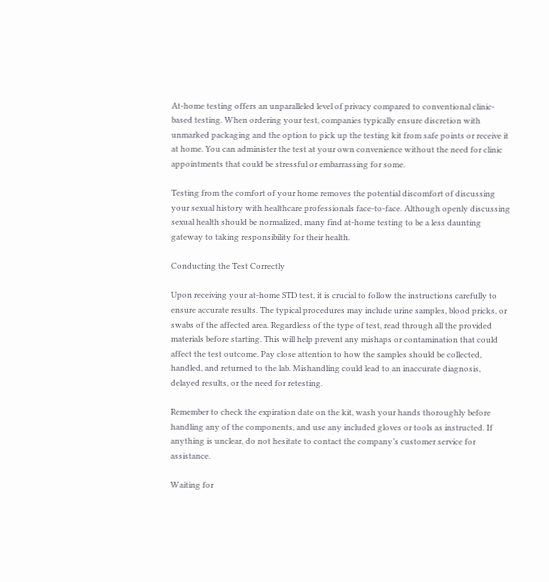At-home testing offers an unparalleled level of privacy compared to conventional clinic-based testing. When ordering your test, companies typically ensure discretion with unmarked packaging and the option to pick up the testing kit from safe points or receive it at home. You can administer the test at your own convenience without the need for clinic appointments that could be stressful or embarrassing for some.

Testing from the comfort of your home removes the potential discomfort of discussing your sexual history with healthcare professionals face-to-face. Although openly discussing sexual health should be normalized, many find at-home testing to be a less daunting gateway to taking responsibility for their health.

Conducting the Test Correctly

Upon receiving your at-home STD test, it is crucial to follow the instructions carefully to ensure accurate results. The typical procedures may include urine samples, blood pricks, or swabs of the affected area. Regardless of the type of test, read through all the provided materials before starting. This will help prevent any mishaps or contamination that could affect the test outcome. Pay close attention to how the samples should be collected, handled, and returned to the lab. Mishandling could lead to an inaccurate diagnosis, delayed results, or the need for retesting.

Remember to check the expiration date on the kit, wash your hands thoroughly before handling any of the components, and use any included gloves or tools as instructed. If anything is unclear, do not hesitate to contact the company’s customer service for assistance.

Waiting for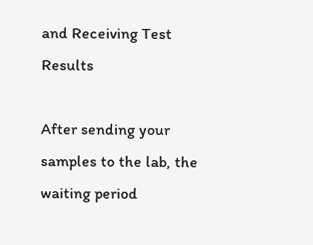and Receiving Test Results

After sending your samples to the lab, the waiting period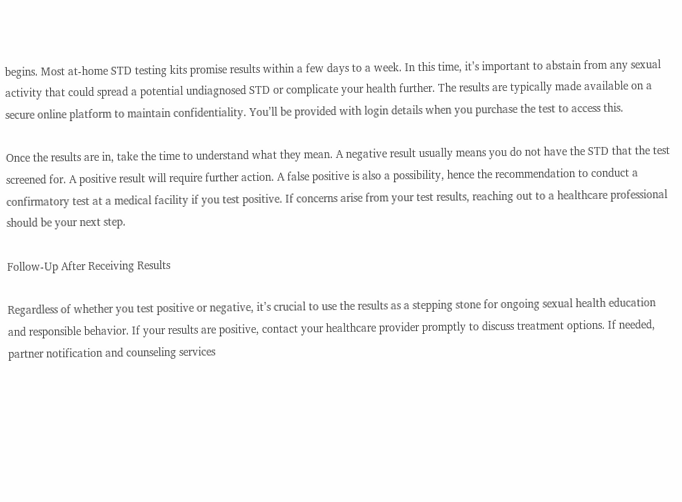begins. Most at-home STD testing kits promise results within a few days to a week. In this time, it’s important to abstain from any sexual activity that could spread a potential undiagnosed STD or complicate your health further. The results are typically made available on a secure online platform to maintain confidentiality. You’ll be provided with login details when you purchase the test to access this.

Once the results are in, take the time to understand what they mean. A negative result usually means you do not have the STD that the test screened for. A positive result will require further action. A false positive is also a possibility, hence the recommendation to conduct a confirmatory test at a medical facility if you test positive. If concerns arise from your test results, reaching out to a healthcare professional should be your next step.

Follow-Up After Receiving Results

Regardless of whether you test positive or negative, it’s crucial to use the results as a stepping stone for ongoing sexual health education and responsible behavior. If your results are positive, contact your healthcare provider promptly to discuss treatment options. If needed, partner notification and counseling services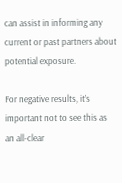can assist in informing any current or past partners about potential exposure.

For negative results, it’s important not to see this as an all-clear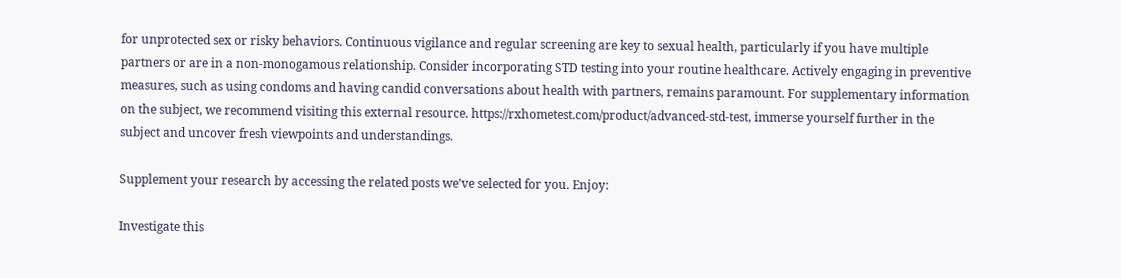for unprotected sex or risky behaviors. Continuous vigilance and regular screening are key to sexual health, particularly if you have multiple partners or are in a non-monogamous relationship. Consider incorporating STD testing into your routine healthcare. Actively engaging in preventive measures, such as using condoms and having candid conversations about health with partners, remains paramount. For supplementary information on the subject, we recommend visiting this external resource. https://rxhometest.com/product/advanced-std-test, immerse yourself further in the subject and uncover fresh viewpoints and understandings.

Supplement your research by accessing the related posts we’ve selected for you. Enjoy:

Investigate this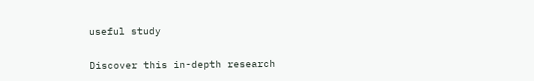useful study

Discover this in-depth research